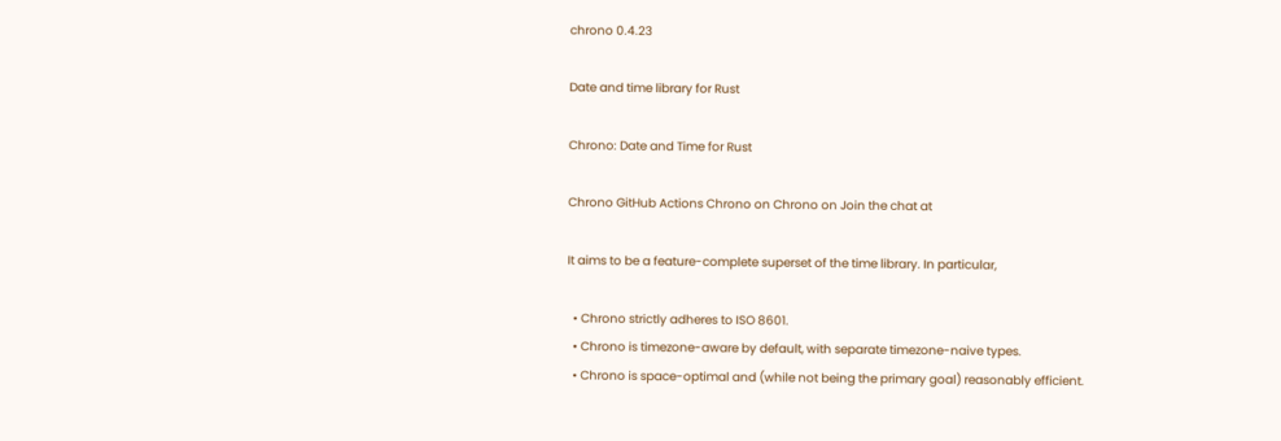chrono 0.4.23

Date and time library for Rust

Chrono: Date and Time for Rust

Chrono GitHub Actions Chrono on Chrono on Join the chat at

It aims to be a feature-complete superset of the time library. In particular,

  • Chrono strictly adheres to ISO 8601.
  • Chrono is timezone-aware by default, with separate timezone-naive types.
  • Chrono is space-optimal and (while not being the primary goal) reasonably efficient.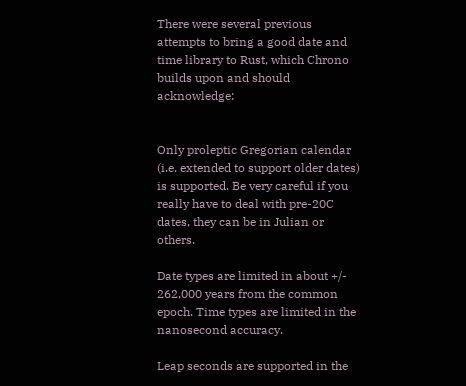There were several previous attempts to bring a good date and time library to Rust, which Chrono builds upon and should acknowledge:


Only proleptic Gregorian calendar (i.e. extended to support older dates) is supported. Be very careful if you really have to deal with pre-20C dates, they can be in Julian or others.

Date types are limited in about +/- 262,000 years from the common epoch. Time types are limited in the nanosecond accuracy.

Leap seconds are supported in the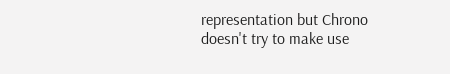representation but Chrono doesn't try to make use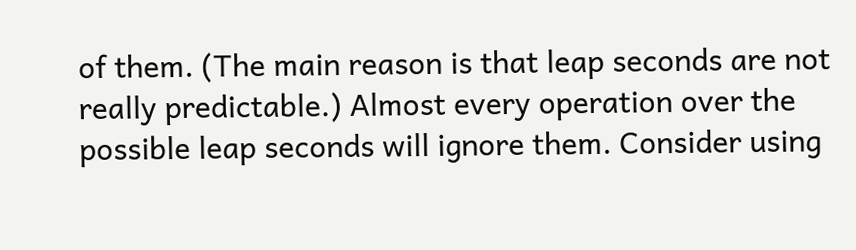of them. (The main reason is that leap seconds are not really predictable.) Almost every operation over the possible leap seconds will ignore them. Consider using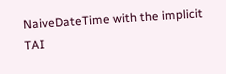NaiveDateTime with the implicit TAI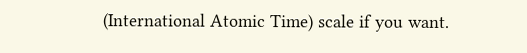(International Atomic Time) scale if you want.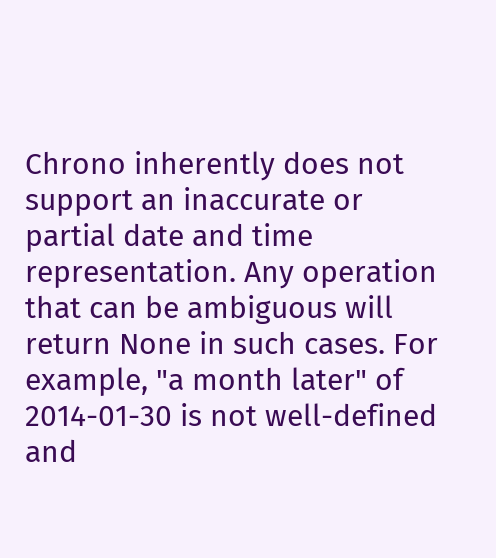Chrono inherently does not support an inaccurate or partial date and time representation. Any operation that can be ambiguous will return None in such cases. For example, "a month later" of 2014-01-30 is not well-defined and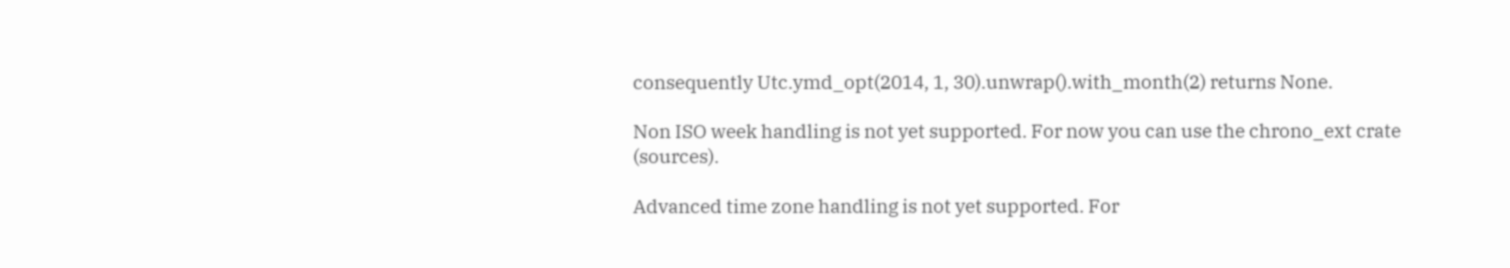consequently Utc.ymd_opt(2014, 1, 30).unwrap().with_month(2) returns None.

Non ISO week handling is not yet supported. For now you can use the chrono_ext crate (sources).

Advanced time zone handling is not yet supported. For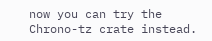now you can try the Chrono-tz crate instead.